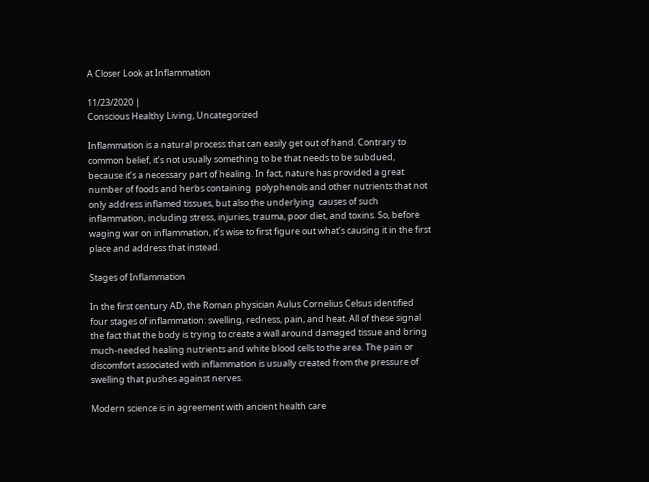A Closer Look at Inflammation

11/23/2020 |
Conscious Healthy Living, Uncategorized

Inflammation is a natural process that can easily get out of hand. Contrary to common belief, it’s not usually something to be that needs to be subdued, because it’s a necessary part of healing. In fact, nature has provided a great number of foods and herbs containing  polyphenols and other nutrients that not only address inflamed tissues, but also the underlying  causes of such inflammation, including stress, injuries, trauma, poor diet, and toxins. So, before waging war on inflammation, it’s wise to first figure out what’s causing it in the first place and address that instead.

Stages of Inflammation

In the first century AD, the Roman physician Aulus Cornelius Celsus identified four stages of inflammation: swelling, redness, pain, and heat. All of these signal the fact that the body is trying to create a wall around damaged tissue and bring much-needed healing nutrients and white blood cells to the area. The pain or discomfort associated with inflammation is usually created from the pressure of swelling that pushes against nerves.

Modern science is in agreement with ancient health care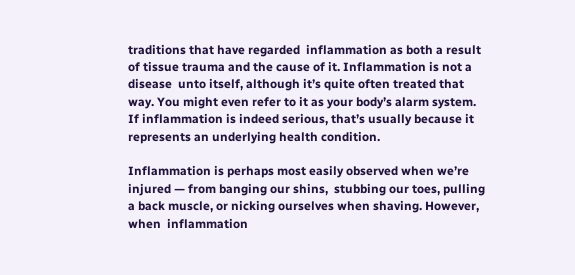traditions that have regarded  inflammation as both a result of tissue trauma and the cause of it. Inflammation is not a disease  unto itself, although it’s quite often treated that way. You might even refer to it as your body’s alarm system. If inflammation is indeed serious, that’s usually because it represents an underlying health condition.

Inflammation is perhaps most easily observed when we’re injured — from banging our shins,  stubbing our toes, pulling a back muscle, or nicking ourselves when shaving. However, when  inflammation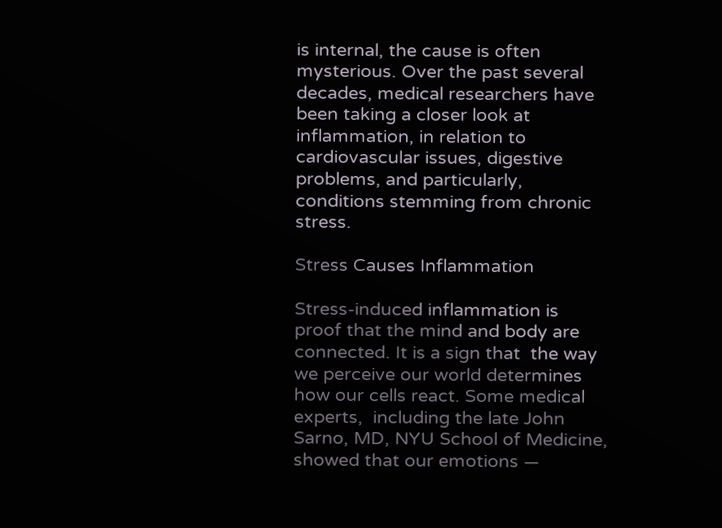is internal, the cause is often mysterious. Over the past several decades, medical researchers have been taking a closer look at inflammation, in relation to cardiovascular issues, digestive problems, and particularly, conditions stemming from chronic stress.

Stress Causes Inflammation

Stress-induced inflammation is proof that the mind and body are connected. It is a sign that  the way we perceive our world determines how our cells react. Some medical experts,  including the late John Sarno, MD, NYU School of Medicine, showed that our emotions —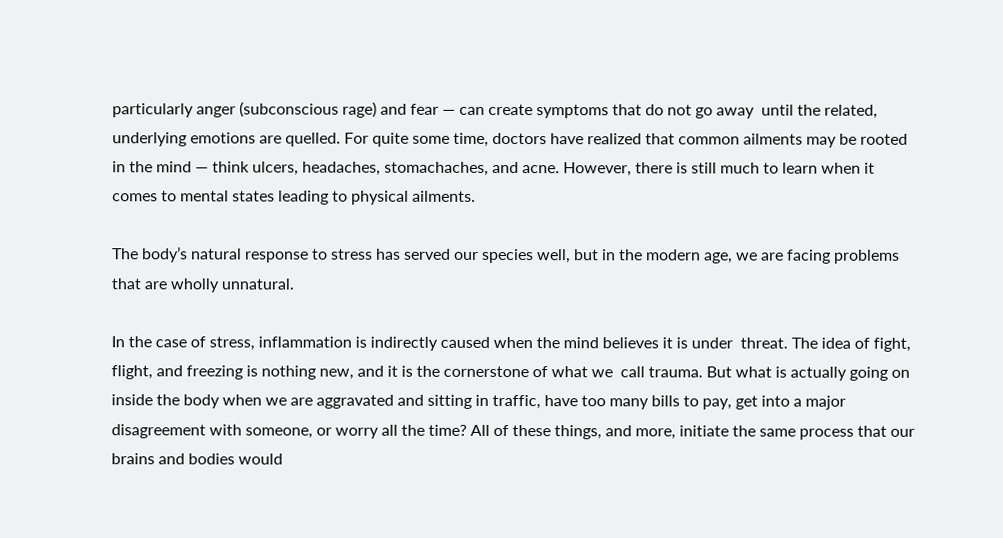particularly anger (subconscious rage) and fear — can create symptoms that do not go away  until the related, underlying emotions are quelled. For quite some time, doctors have realized that common ailments may be rooted in the mind — think ulcers, headaches, stomachaches, and acne. However, there is still much to learn when it comes to mental states leading to physical ailments.

The body’s natural response to stress has served our species well, but in the modern age, we are facing problems that are wholly unnatural.

In the case of stress, inflammation is indirectly caused when the mind believes it is under  threat. The idea of fight, flight, and freezing is nothing new, and it is the cornerstone of what we  call trauma. But what is actually going on inside the body when we are aggravated and sitting in traffic, have too many bills to pay, get into a major disagreement with someone, or worry all the time? All of these things, and more, initiate the same process that our brains and bodies would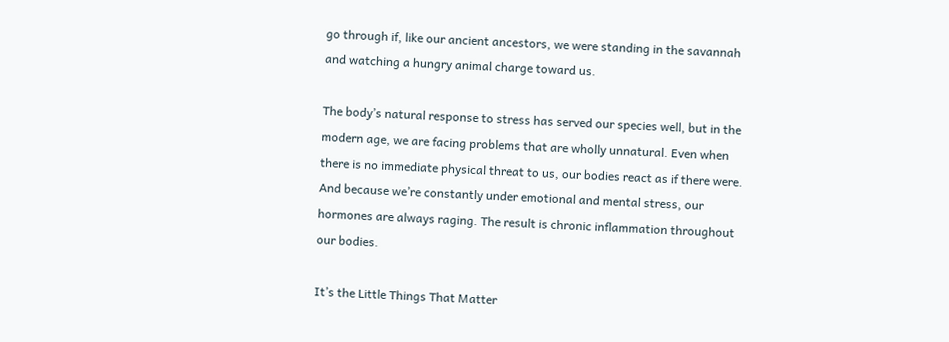go through if, like our ancient ancestors, we were standing in the savannah and watching a hungry animal charge toward us.

The body’s natural response to stress has served our species well, but in the modern age, we are facing problems that are wholly unnatural. Even when there is no immediate physical threat to us, our bodies react as if there were. And because we’re constantly under emotional and mental stress, our hormones are always raging. The result is chronic inflammation throughout our bodies.

It’s the Little Things That Matter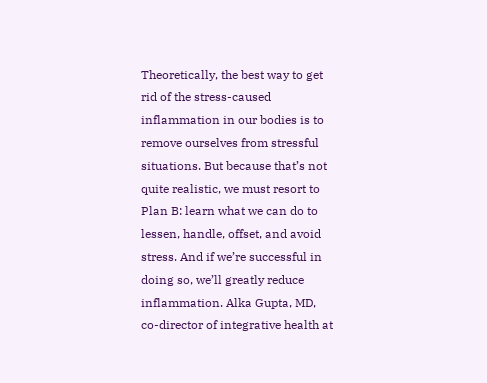Theoretically, the best way to get rid of the stress-caused inflammation in our bodies is to  remove ourselves from stressful situations. But because that’s not quite realistic, we must resort to Plan B: learn what we can do to lessen, handle, offset, and avoid stress. And if we’re successful in doing so, we’ll greatly reduce inflammation. Alka Gupta, MD, co-director of integrative health at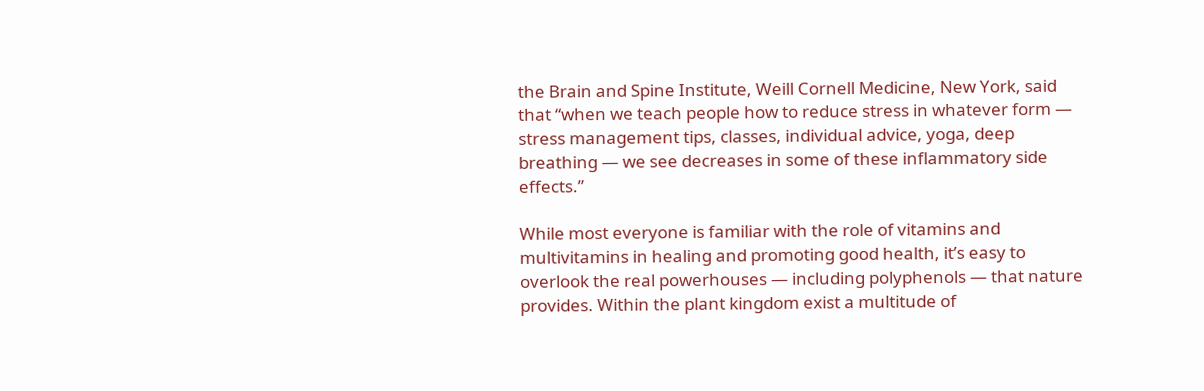the Brain and Spine Institute, Weill Cornell Medicine, New York, said that “when we teach people how to reduce stress in whatever form — stress management tips, classes, individual advice, yoga, deep breathing — we see decreases in some of these inflammatory side effects.”

While most everyone is familiar with the role of vitamins and multivitamins in healing and promoting good health, it’s easy to overlook the real powerhouses — including polyphenols — that nature provides. Within the plant kingdom exist a multitude of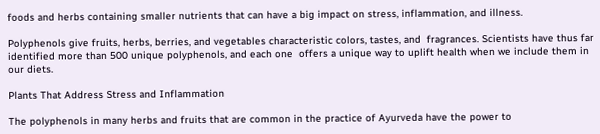foods and herbs containing smaller nutrients that can have a big impact on stress, inflammation, and illness.

Polyphenols give fruits, herbs, berries, and vegetables characteristic colors, tastes, and  fragrances. Scientists have thus far identified more than 500 unique polyphenols, and each one  offers a unique way to uplift health when we include them in our diets.

Plants That Address Stress and Inflammation

The polyphenols in many herbs and fruits that are common in the practice of Ayurveda have the power to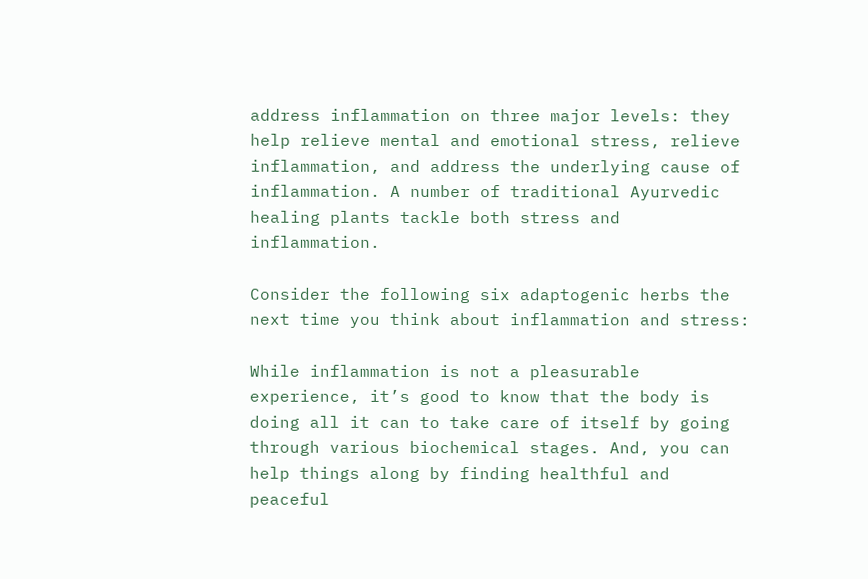address inflammation on three major levels: they help relieve mental and emotional stress, relieve inflammation, and address the underlying cause of inflammation. A number of traditional Ayurvedic healing plants tackle both stress and inflammation.

Consider the following six adaptogenic herbs the next time you think about inflammation and stress:

While inflammation is not a pleasurable experience, it’s good to know that the body is doing all it can to take care of itself by going through various biochemical stages. And, you can help things along by finding healthful and peaceful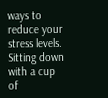ways to reduce your stress levels. Sitting down with a cup of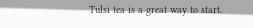Tulsi tea is a great way to start.